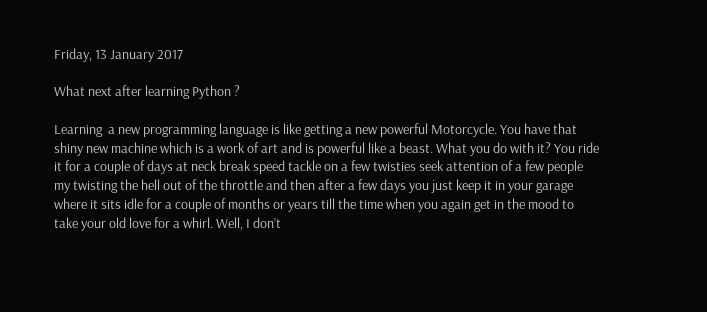Friday, 13 January 2017

What next after learning Python ?

Learning  a new programming language is like getting a new powerful Motorcycle. You have that shiny new machine which is a work of art and is powerful like a beast. What you do with it? You ride it for a couple of days at neck break speed tackle on a few twisties seek attention of a few people my twisting the hell out of the throttle and then after a few days you just keep it in your garage where it sits idle for a couple of months or years till the time when you again get in the mood to take your old love for a whirl. Well, I don’t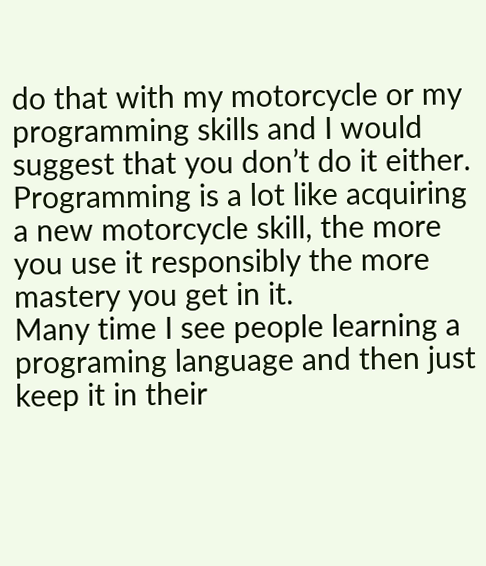do that with my motorcycle or my programming skills and I would suggest that you don’t do it either. Programming is a lot like acquiring a new motorcycle skill, the more you use it responsibly the more mastery you get in it.
Many time I see people learning a programing language and then just keep it in their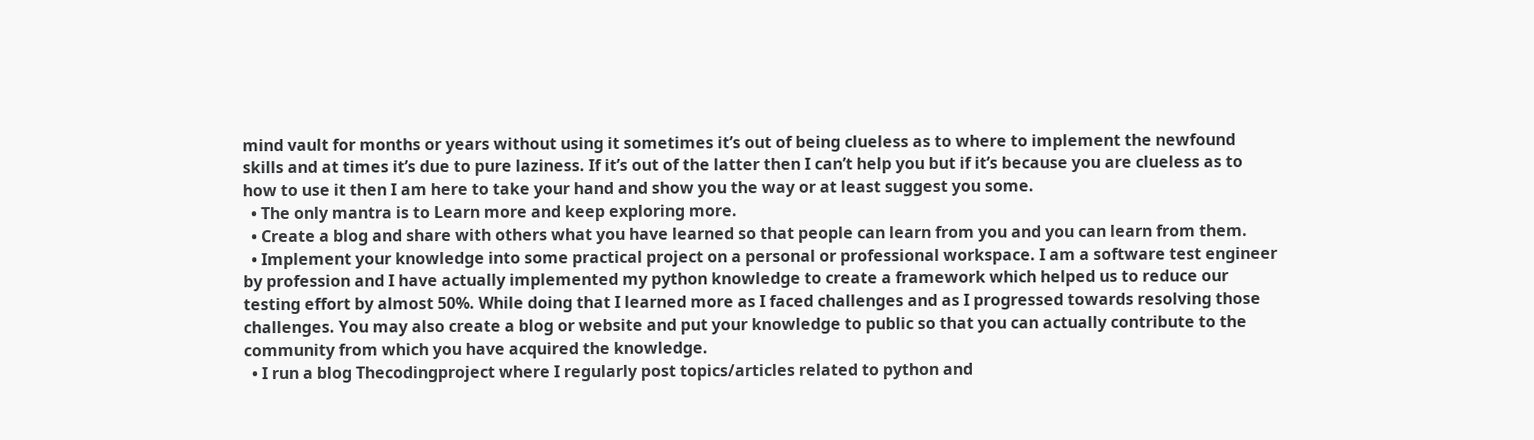mind vault for months or years without using it sometimes it’s out of being clueless as to where to implement the newfound skills and at times it’s due to pure laziness. If it’s out of the latter then I can’t help you but if it’s because you are clueless as to how to use it then I am here to take your hand and show you the way or at least suggest you some.
  • The only mantra is to Learn more and keep exploring more.
  • Create a blog and share with others what you have learned so that people can learn from you and you can learn from them.
  • Implement your knowledge into some practical project on a personal or professional workspace. I am a software test engineer by profession and I have actually implemented my python knowledge to create a framework which helped us to reduce our testing effort by almost 50%. While doing that I learned more as I faced challenges and as I progressed towards resolving those challenges. You may also create a blog or website and put your knowledge to public so that you can actually contribute to the community from which you have acquired the knowledge.
  • I run a blog Thecodingproject where I regularly post topics/articles related to python and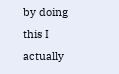by doing this I actually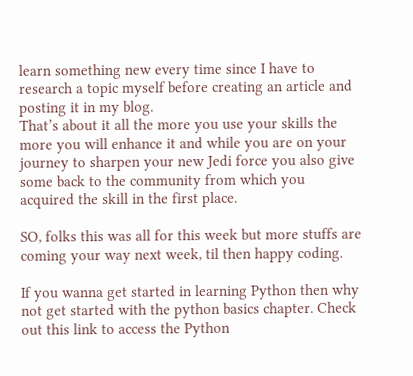learn something new every time since I have to research a topic myself before creating an article and posting it in my blog.
That’s about it all the more you use your skills the more you will enhance it and while you are on your journey to sharpen your new Jedi force you also give some back to the community from which you acquired the skill in the first place.

SO, folks this was all for this week but more stuffs are coming your way next week, til then happy coding.

If you wanna get started in learning Python then why not get started with the python basics chapter. Check out this link to access the Python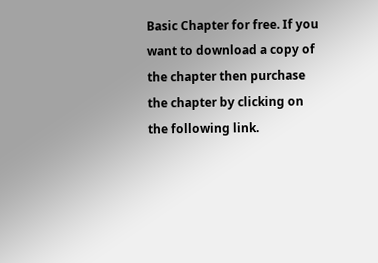Basic Chapter for free. If you want to download a copy of the chapter then purchase the chapter by clicking on the following link.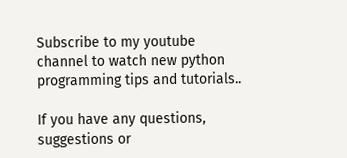Subscribe to my youtube channel to watch new python programming tips and tutorials..

If you have any questions, suggestions or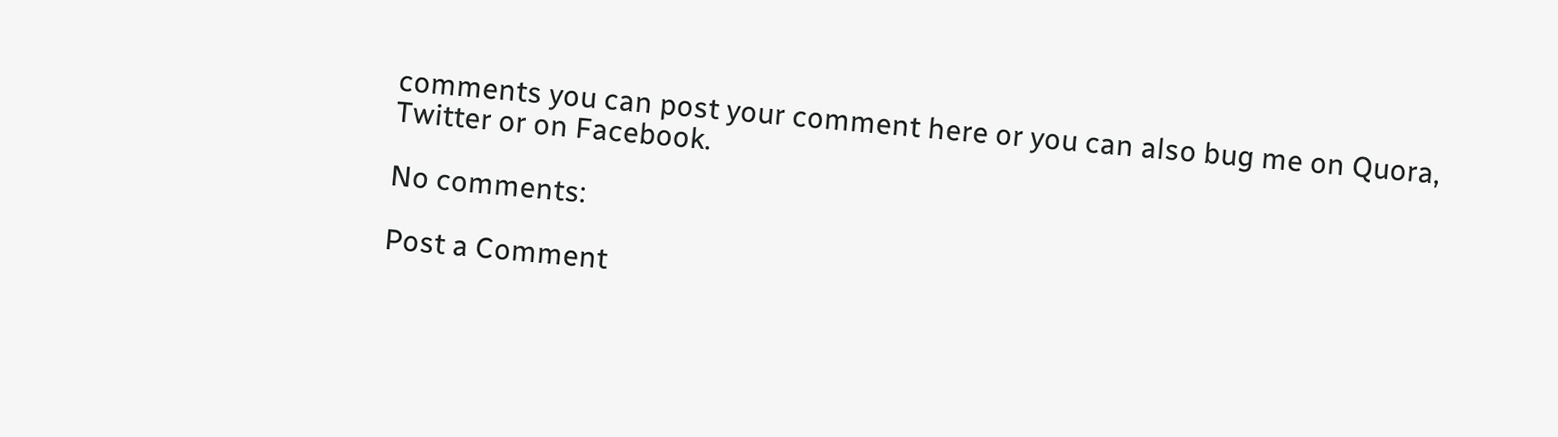comments you can post your comment here or you can also bug me on Quora, Twitter or on Facebook.

No comments:

Post a Comment